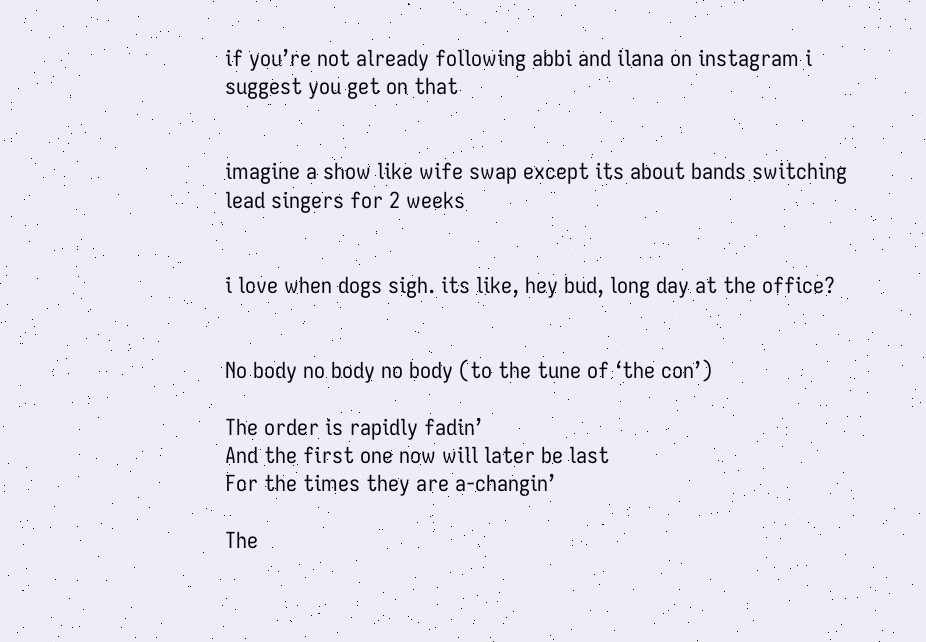if you’re not already following abbi and ilana on instagram i suggest you get on that


imagine a show like wife swap except its about bands switching lead singers for 2 weeks


i love when dogs sigh. its like, hey bud, long day at the office?


No body no body no body (to the tune of ‘the con’)

The order is rapidly fadin’
And the first one now will later be last
For the times they are a-changin’

The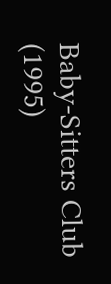Baby-Sitters Club (1995)